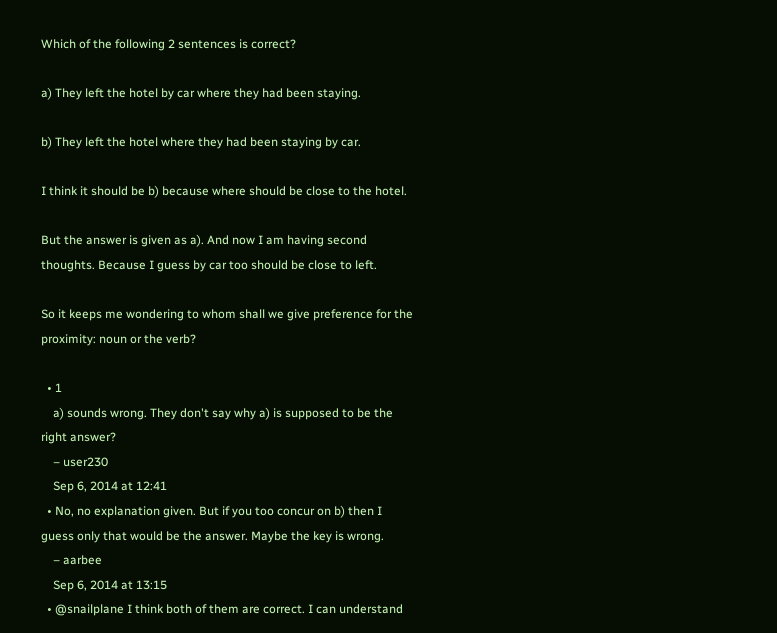Which of the following 2 sentences is correct?

a) They left the hotel by car where they had been staying.

b) They left the hotel where they had been staying by car.

I think it should be b) because where should be close to the hotel.

But the answer is given as a). And now I am having second thoughts. Because I guess by car too should be close to left.

So it keeps me wondering to whom shall we give preference for the proximity: noun or the verb?

  • 1
    a) sounds wrong. They don't say why a) is supposed to be the right answer?
    – user230
    Sep 6, 2014 at 12:41
  • No, no explanation given. But if you too concur on b) then I guess only that would be the answer. Maybe the key is wrong.
    – aarbee
    Sep 6, 2014 at 13:15
  • @snailplane I think both of them are correct. I can understand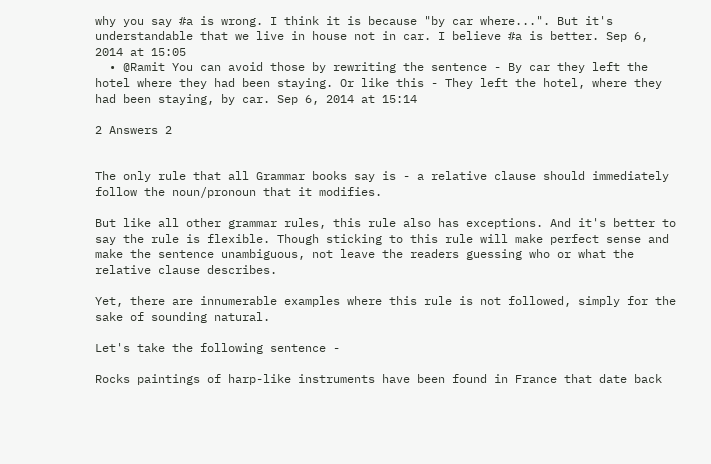why you say #a is wrong. I think it is because "by car where...". But it's understandable that we live in house not in car. I believe #a is better. Sep 6, 2014 at 15:05
  • @Ramit You can avoid those by rewriting the sentence - By car they left the hotel where they had been staying. Or like this - They left the hotel, where they had been staying, by car. Sep 6, 2014 at 15:14

2 Answers 2


The only rule that all Grammar books say is - a relative clause should immediately follow the noun/pronoun that it modifies.

But like all other grammar rules, this rule also has exceptions. And it's better to say the rule is flexible. Though sticking to this rule will make perfect sense and make the sentence unambiguous, not leave the readers guessing who or what the relative clause describes.

Yet, there are innumerable examples where this rule is not followed, simply for the sake of sounding natural.

Let's take the following sentence -

Rocks paintings of harp-like instruments have been found in France that date back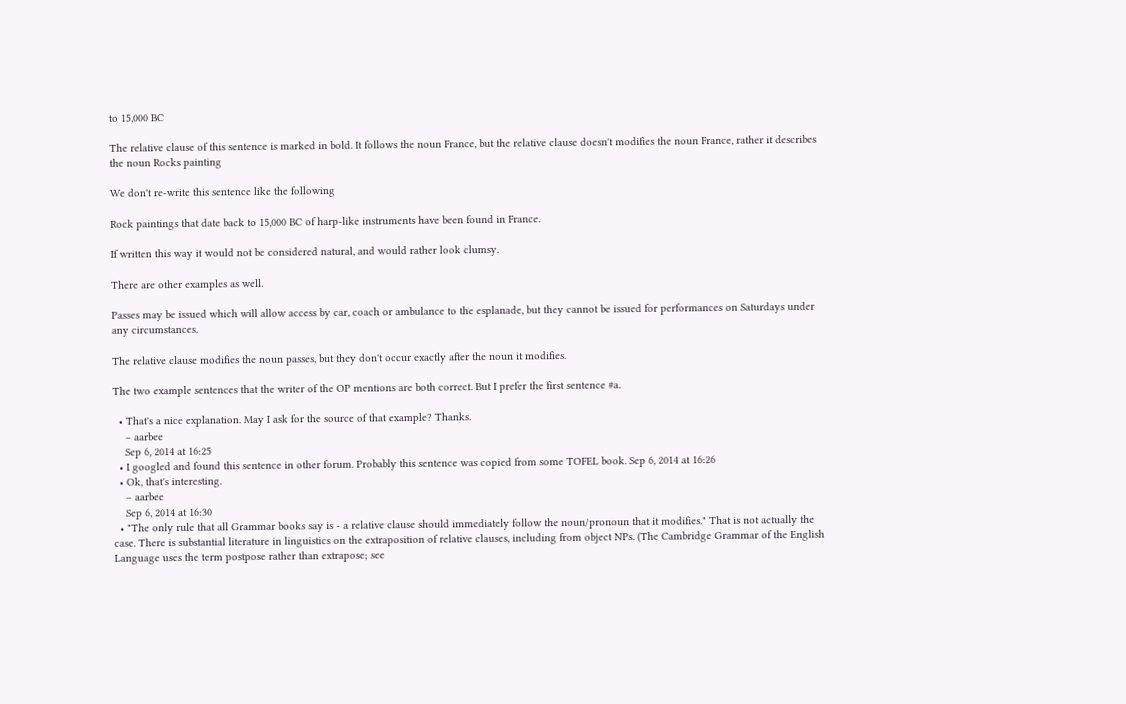to 15,000 BC

The relative clause of this sentence is marked in bold. It follows the noun France, but the relative clause doesn't modifies the noun France, rather it describes the noun Rocks painting

We don't re-write this sentence like the following

Rock paintings that date back to 15,000 BC of harp-like instruments have been found in France.

If written this way it would not be considered natural, and would rather look clumsy.

There are other examples as well.

Passes may be issued which will allow access by car, coach or ambulance to the esplanade, but they cannot be issued for performances on Saturdays under any circumstances.

The relative clause modifies the noun passes, but they don't occur exactly after the noun it modifies.

The two example sentences that the writer of the OP mentions are both correct. But I prefer the first sentence #a.

  • That's a nice explanation. May I ask for the source of that example? Thanks.
    – aarbee
    Sep 6, 2014 at 16:25
  • I googled and found this sentence in other forum. Probably this sentence was copied from some TOFEL book. Sep 6, 2014 at 16:26
  • Ok, that's interesting.
    – aarbee
    Sep 6, 2014 at 16:30
  • "The only rule that all Grammar books say is - a relative clause should immediately follow the noun/pronoun that it modifies." That is not actually the case. There is substantial literature in linguistics on the extraposition of relative clauses, including from object NPs. (The Cambridge Grammar of the English Language uses the term postpose rather than extrapose; see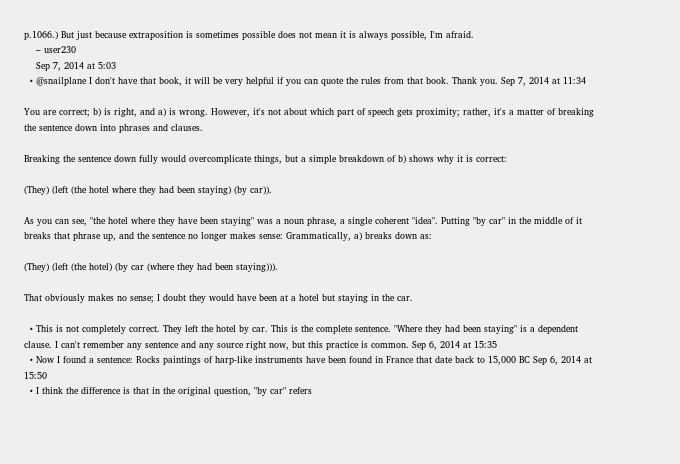p.1066.) But just because extraposition is sometimes possible does not mean it is always possible, I'm afraid.
    – user230
    Sep 7, 2014 at 5:03
  • @snailplane I don't have that book, it will be very helpful if you can quote the rules from that book. Thank you. Sep 7, 2014 at 11:34

You are correct; b) is right, and a) is wrong. However, it's not about which part of speech gets proximity; rather, it's a matter of breaking the sentence down into phrases and clauses.

Breaking the sentence down fully would overcomplicate things, but a simple breakdown of b) shows why it is correct:

(They) (left (the hotel where they had been staying) (by car)).

As you can see, "the hotel where they have been staying" was a noun phrase, a single coherent "idea". Putting "by car" in the middle of it breaks that phrase up, and the sentence no longer makes sense: Grammatically, a) breaks down as:

(They) (left (the hotel) (by car (where they had been staying))).

That obviously makes no sense; I doubt they would have been at a hotel but staying in the car.

  • This is not completely correct. They left the hotel by car. This is the complete sentence. "Where they had been staying" is a dependent clause. I can't remember any sentence and any source right now, but this practice is common. Sep 6, 2014 at 15:35
  • Now I found a sentence: Rocks paintings of harp-like instruments have been found in France that date back to 15,000 BC Sep 6, 2014 at 15:50
  • I think the difference is that in the original question, "by car" refers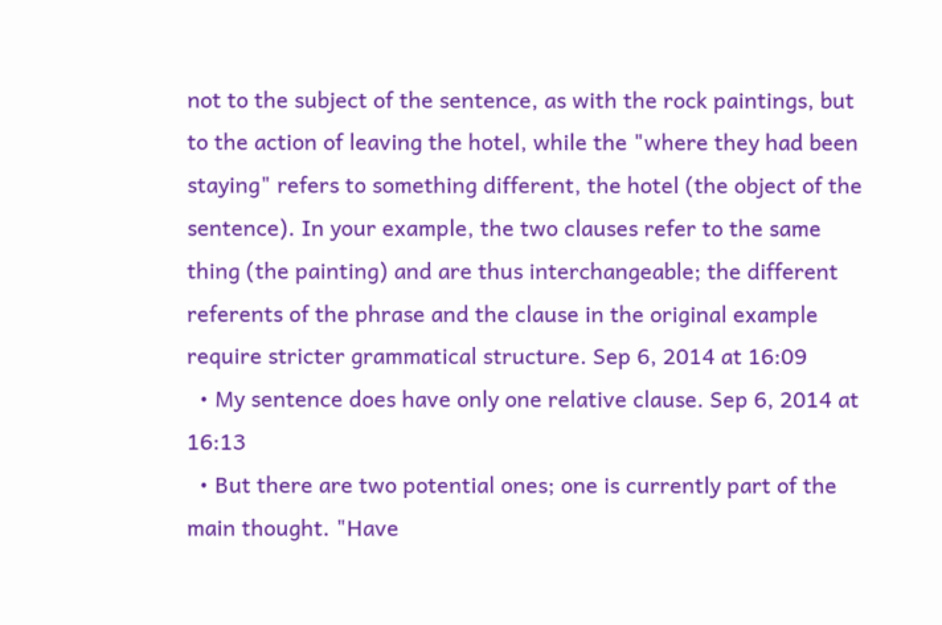not to the subject of the sentence, as with the rock paintings, but to the action of leaving the hotel, while the "where they had been staying" refers to something different, the hotel (the object of the sentence). In your example, the two clauses refer to the same thing (the painting) and are thus interchangeable; the different referents of the phrase and the clause in the original example require stricter grammatical structure. Sep 6, 2014 at 16:09
  • My sentence does have only one relative clause. Sep 6, 2014 at 16:13
  • But there are two potential ones; one is currently part of the main thought. "Have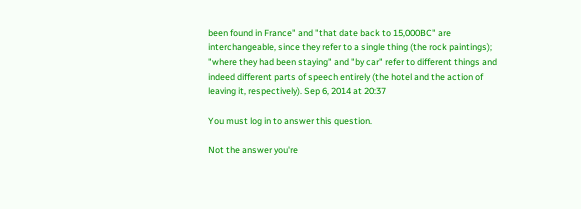been found in France" and "that date back to 15,000BC" are interchangeable, since they refer to a single thing (the rock paintings); "where they had been staying" and "by car" refer to different things and indeed different parts of speech entirely (the hotel and the action of leaving it, respectively). Sep 6, 2014 at 20:37

You must log in to answer this question.

Not the answer you're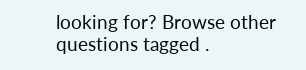looking for? Browse other questions tagged .